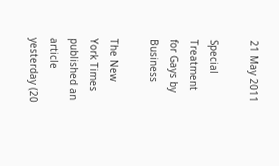21 May 2011

Special Treatment for Gays by Business

The New York Times published an article yesterday (20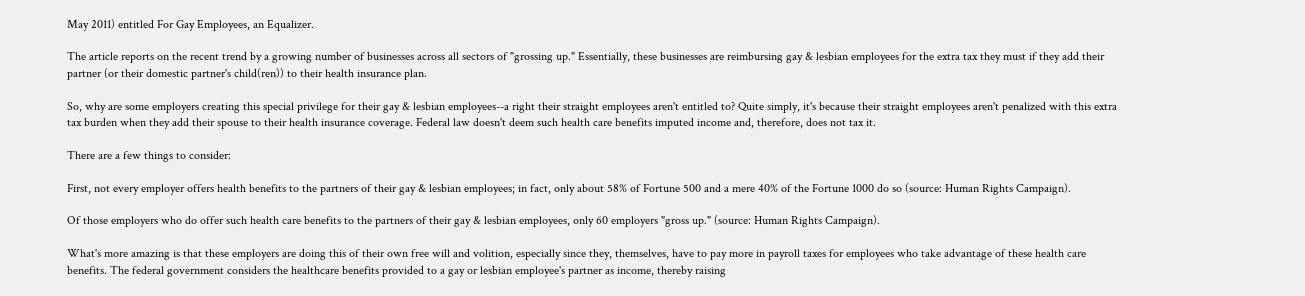May 2011) entitled For Gay Employees, an Equalizer.

The article reports on the recent trend by a growing number of businesses across all sectors of "grossing up." Essentially, these businesses are reimbursing gay & lesbian employees for the extra tax they must if they add their partner (or their domestic partner's child(ren)) to their health insurance plan.

So, why are some employers creating this special privilege for their gay & lesbian employees--a right their straight employees aren't entitled to? Quite simply, it's because their straight employees aren't penalized with this extra tax burden when they add their spouse to their health insurance coverage. Federal law doesn't deem such health care benefits imputed income and, therefore, does not tax it.

There are a few things to consider:

First, not every employer offers health benefits to the partners of their gay & lesbian employees; in fact, only about 58% of Fortune 500 and a mere 40% of the Fortune 1000 do so (source: Human Rights Campaign).

Of those employers who do offer such health care benefits to the partners of their gay & lesbian employees, only 60 employers "gross up." (source: Human Rights Campaign).

What's more amazing is that these employers are doing this of their own free will and volition, especially since they, themselves, have to pay more in payroll taxes for employees who take advantage of these health care benefits. The federal government considers the healthcare benefits provided to a gay or lesbian employee's partner as income, thereby raising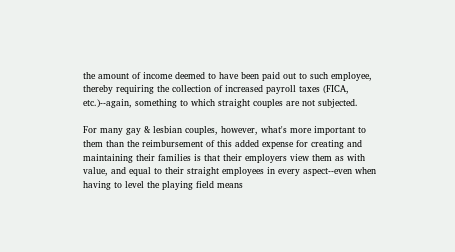the amount of income deemed to have been paid out to such employee, thereby requiring the collection of increased payroll taxes (FICA, etc.)--again, something to which straight couples are not subjected.

For many gay & lesbian couples, however, what's more important to them than the reimbursement of this added expense for creating and maintaining their families is that their employers view them as with value, and equal to their straight employees in every aspect--even when having to level the playing field means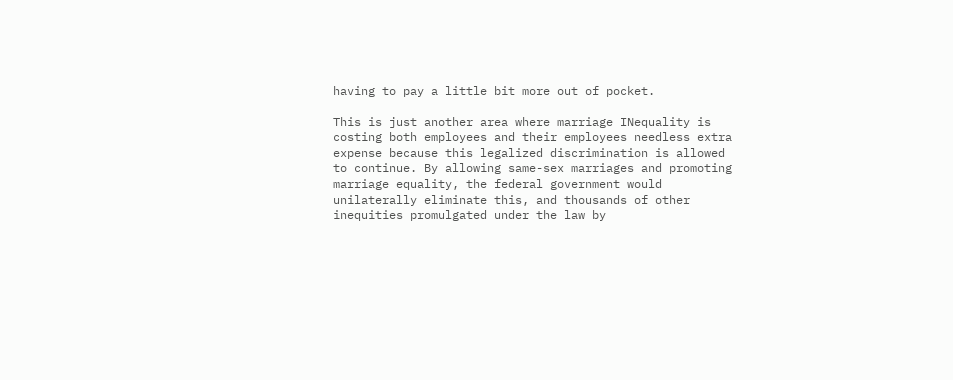having to pay a little bit more out of pocket.

This is just another area where marriage INequality is costing both employees and their employees needless extra expense because this legalized discrimination is allowed to continue. By allowing same-sex marriages and promoting marriage equality, the federal government would unilaterally eliminate this, and thousands of other inequities promulgated under the law by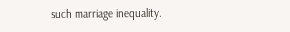such marriage inequality.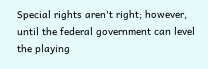Special rights aren't right; however, until the federal government can level the playing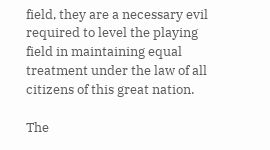field, they are a necessary evil required to level the playing field in maintaining equal treatment under the law of all citizens of this great nation.

The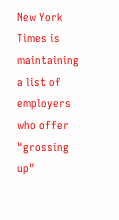New York Times is maintaining a list of employers who offer "grossing up"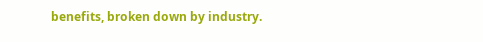benefits, broken down by industry.